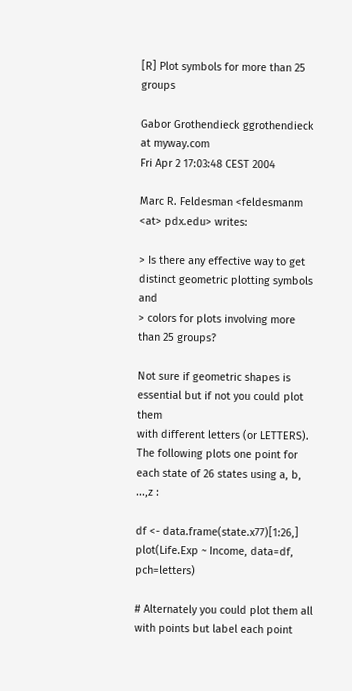[R] Plot symbols for more than 25 groups

Gabor Grothendieck ggrothendieck at myway.com
Fri Apr 2 17:03:48 CEST 2004

Marc R. Feldesman <feldesmanm <at> pdx.edu> writes:

> Is there any effective way to get distinct geometric plotting symbols and
> colors for plots involving more than 25 groups?

Not sure if geometric shapes is essential but if not you could plot them
with different letters (or LETTERS).  The following plots one point for
each state of 26 states using a, b, ...,z :

df <- data.frame(state.x77)[1:26,]
plot(Life.Exp ~ Income, data=df, pch=letters)

# Alternately you could plot them all with points but label each point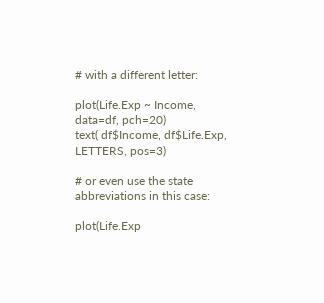# with a different letter:

plot(Life.Exp ~ Income, data=df, pch=20)
text( df$Income, df$Life.Exp, LETTERS, pos=3)

# or even use the state abbreviations in this case:

plot(Life.Exp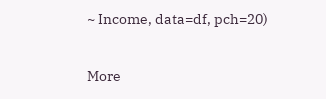~ Income, data=df, pch=20)

More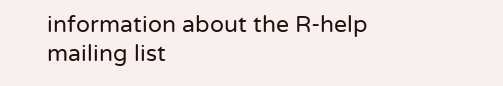information about the R-help mailing list